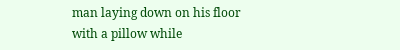man laying down on his floor with a pillow while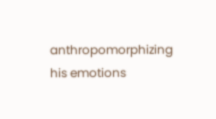anthropomorphizing his emotions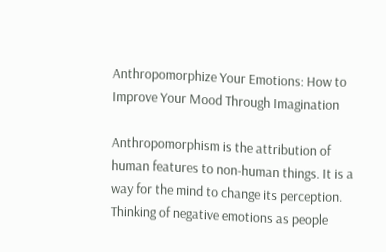Anthropomorphize Your Emotions: How to Improve Your Mood Through Imagination

Anthropomorphism is the attribution of human features to non-human things. It is a way for the mind to change its perception. Thinking of negative emotions as people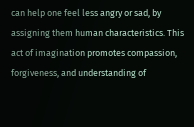can help one feel less angry or sad, by assigning them human characteristics. This act of imagination promotes compassion, forgiveness, and understanding of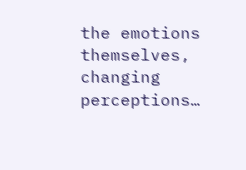the emotions themselves, changing perceptions…